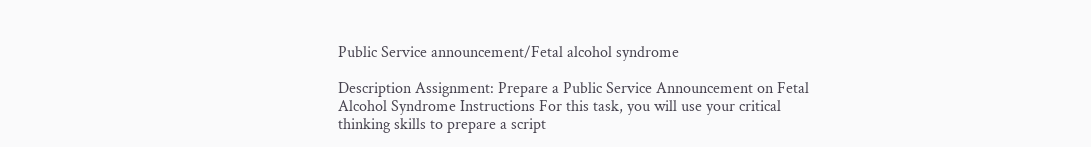Public Service announcement/Fetal alcohol syndrome

Description Assignment: Prepare a Public Service Announcement on Fetal Alcohol Syndrome Instructions For this task, you will use your critical thinking skills to prepare a script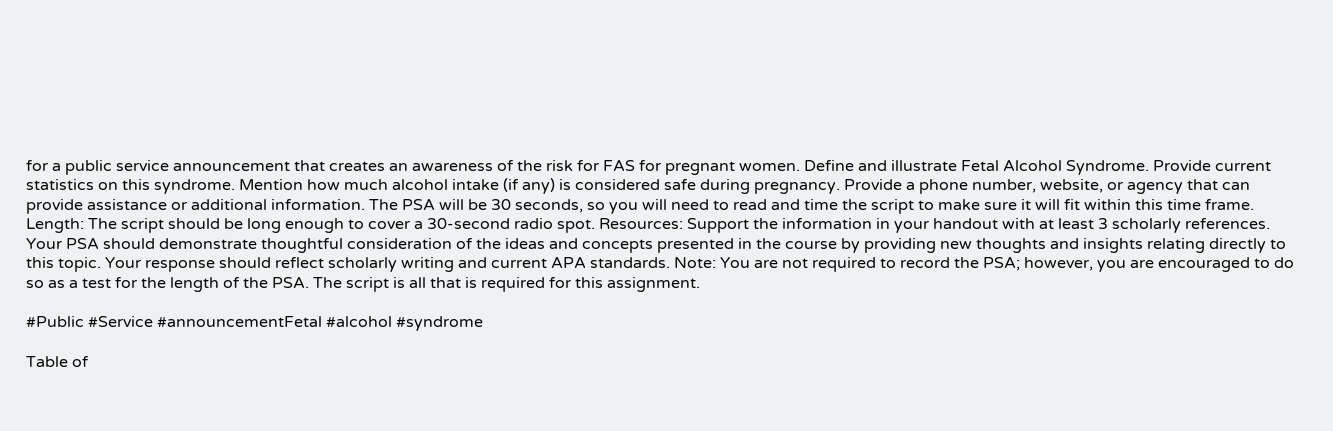for a public service announcement that creates an awareness of the risk for FAS for pregnant women. Define and illustrate Fetal Alcohol Syndrome. Provide current statistics on this syndrome. Mention how much alcohol intake (if any) is considered safe during pregnancy. Provide a phone number, website, or agency that can provide assistance or additional information. The PSA will be 30 seconds, so you will need to read and time the script to make sure it will fit within this time frame. Length: The script should be long enough to cover a 30-second radio spot. Resources: Support the information in your handout with at least 3 scholarly references. Your PSA should demonstrate thoughtful consideration of the ideas and concepts presented in the course by providing new thoughts and insights relating directly to this topic. Your response should reflect scholarly writing and current APA standards. Note: You are not required to record the PSA; however, you are encouraged to do so as a test for the length of the PSA. The script is all that is required for this assignment.

#Public #Service #announcementFetal #alcohol #syndrome

Table of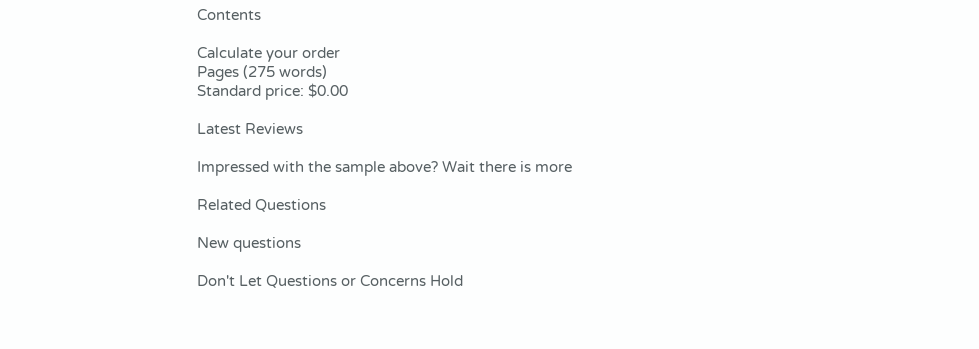Contents

Calculate your order
Pages (275 words)
Standard price: $0.00

Latest Reviews

Impressed with the sample above? Wait there is more

Related Questions

New questions

Don't Let Questions or Concerns Hold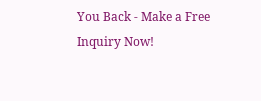You Back - Make a Free Inquiry Now!